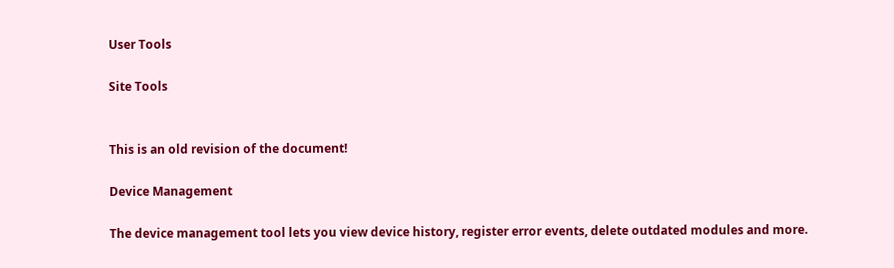User Tools

Site Tools


This is an old revision of the document!

Device Management

The device management tool lets you view device history, register error events, delete outdated modules and more.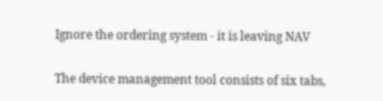Ignore the ordering system - it is leaving NAV

The device management tool consists of six tabs,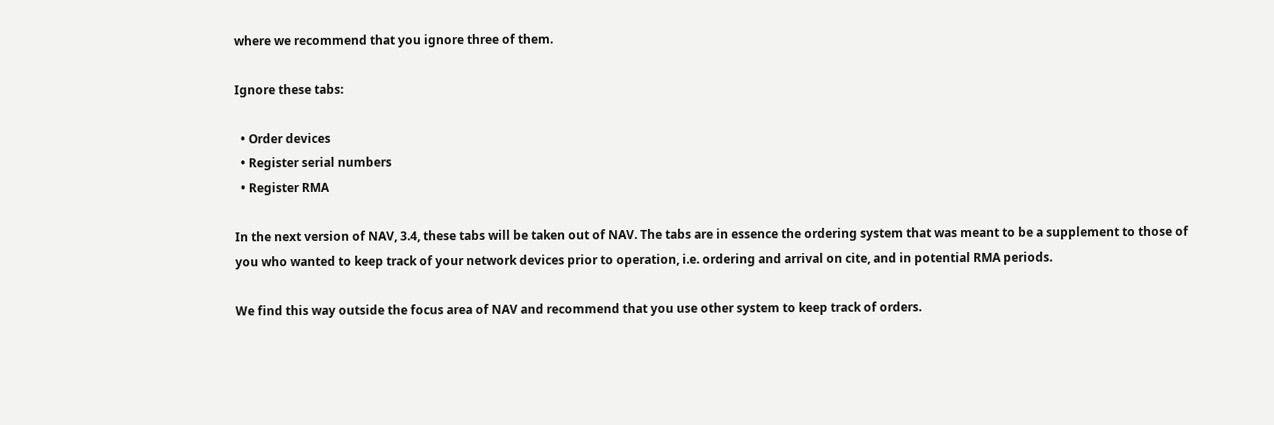where we recommend that you ignore three of them.

Ignore these tabs:

  • Order devices
  • Register serial numbers
  • Register RMA

In the next version of NAV, 3.4, these tabs will be taken out of NAV. The tabs are in essence the ordering system that was meant to be a supplement to those of you who wanted to keep track of your network devices prior to operation, i.e. ordering and arrival on cite, and in potential RMA periods.

We find this way outside the focus area of NAV and recommend that you use other system to keep track of orders.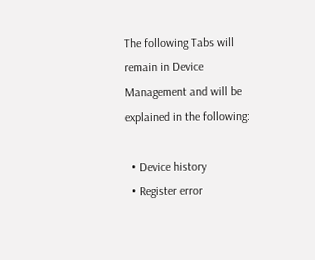The following Tabs will remain in Device Management and will be explained in the following:

  • Device history
  • Register error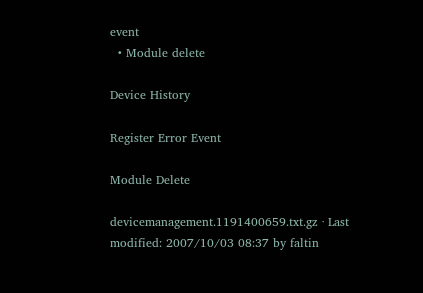event
  • Module delete

Device History

Register Error Event

Module Delete

devicemanagement.1191400659.txt.gz · Last modified: 2007/10/03 08:37 by faltin